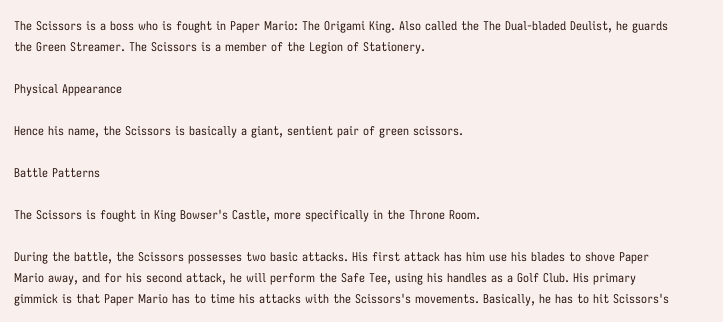The Scissors is a boss who is fought in Paper Mario: The Origami King. Also called the The Dual-bladed Deulist, he guards the Green Streamer. The Scissors is a member of the Legion of Stationery.

Physical Appearance

Hence his name, the Scissors is basically a giant, sentient pair of green scissors.

Battle Patterns

The Scissors is fought in King Bowser's Castle, more specifically in the Throne Room.

During the battle, the Scissors possesses two basic attacks. His first attack has him use his blades to shove Paper Mario away, and for his second attack, he will perform the Safe Tee, using his handles as a Golf Club. His primary gimmick is that Paper Mario has to time his attacks with the Scissors's movements. Basically, he has to hit Scissors's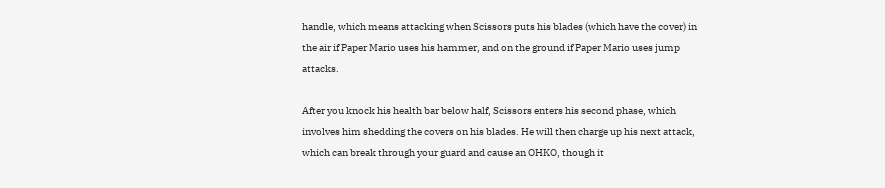handle, which means attacking when Scissors puts his blades (which have the cover) in the air if Paper Mario uses his hammer, and on the ground if Paper Mario uses jump attacks.

After you knock his health bar below half, Scissors enters his second phase, which involves him shedding the covers on his blades. He will then charge up his next attack, which can break through your guard and cause an OHKO, though it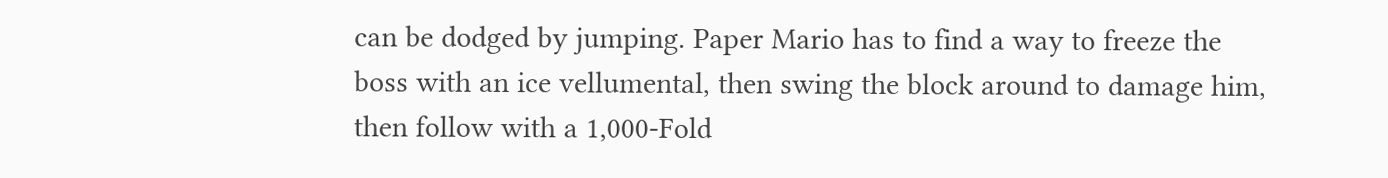can be dodged by jumping. Paper Mario has to find a way to freeze the boss with an ice vellumental, then swing the block around to damage him, then follow with a 1,000-Fold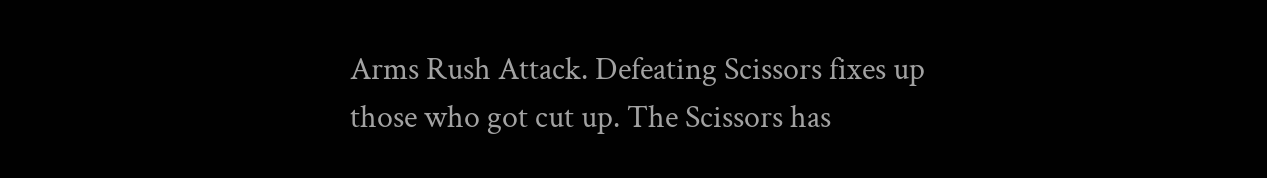Arms Rush Attack. Defeating Scissors fixes up those who got cut up. The Scissors has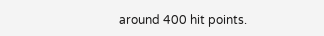around 400 hit points.